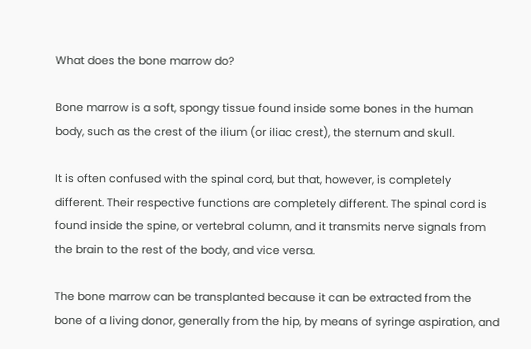What does the bone marrow do?

Bone marrow is a soft, spongy tissue found inside some bones in the human body, such as the crest of the ilium (or iliac crest), the sternum and skull.

It is often confused with the spinal cord, but that, however, is completely different. Their respective functions are completely different. The spinal cord is found inside the spine, or vertebral column, and it transmits nerve signals from the brain to the rest of the body, and vice versa.

The bone marrow can be transplanted because it can be extracted from the bone of a living donor, generally from the hip, by means of syringe aspiration, and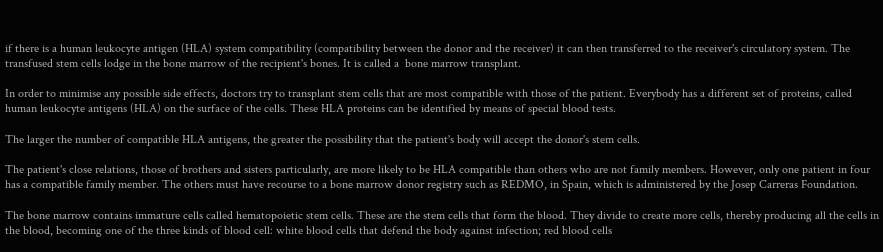if there is a human leukocyte antigen (HLA) system compatibility (compatibility between the donor and the receiver) it can then transferred to the receiver's circulatory system. The transfused stem cells lodge in the bone marrow of the recipient's bones. It is called a  bone marrow transplant.

In order to minimise any possible side effects, doctors try to transplant stem cells that are most compatible with those of the patient. Everybody has a different set of proteins, called human leukocyte antigens (HLA) on the surface of the cells. These HLA proteins can be identified by means of special blood tests.

The larger the number of compatible HLA antigens, the greater the possibility that the patient's body will accept the donor's stem cells.

The patient's close relations, those of brothers and sisters particularly, are more likely to be HLA compatible than others who are not family members. However, only one patient in four has a compatible family member. The others must have recourse to a bone marrow donor registry such as REDMO, in Spain, which is administered by the Josep Carreras Foundation.

The bone marrow contains immature cells called hematopoietic stem cells. These are the stem cells that form the blood. They divide to create more cells, thereby producing all the cells in the blood, becoming one of the three kinds of blood cell: white blood cells that defend the body against infection; red blood cells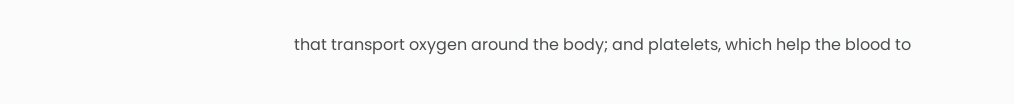that transport oxygen around the body; and platelets, which help the blood to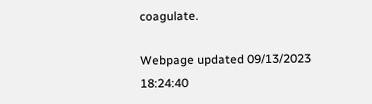coagulate.

Webpage updated 09/13/2023 18:24:40